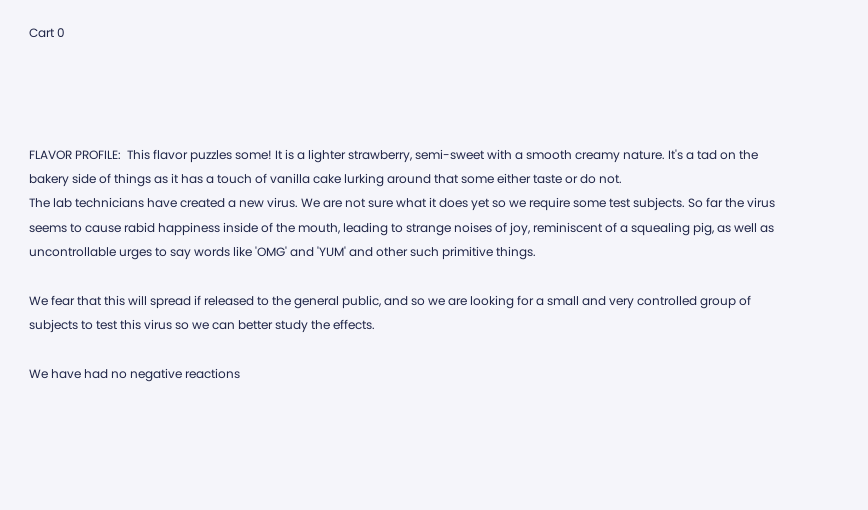Cart 0




FLAVOR PROFILE:  This flavor puzzles some! It is a lighter strawberry, semi-sweet with a smooth creamy nature. It's a tad on the bakery side of things as it has a touch of vanilla cake lurking around that some either taste or do not.
The lab technicians have created a new virus. We are not sure what it does yet so we require some test subjects. So far the virus seems to cause rabid happiness inside of the mouth, leading to strange noises of joy, reminiscent of a squealing pig, as well as uncontrollable urges to say words like 'OMG' and 'YUM' and other such primitive things.

We fear that this will spread if released to the general public, and so we are looking for a small and very controlled group of subjects to test this virus so we can better study the effects.

We have had no negative reactions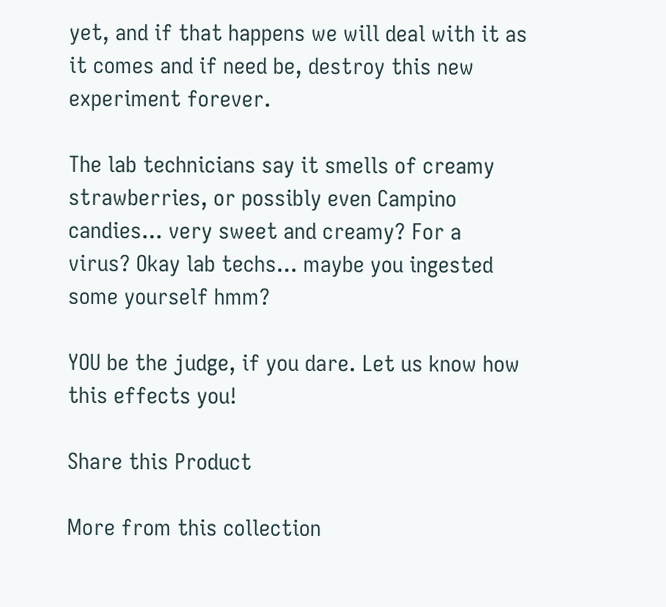yet, and if that happens we will deal with it as it comes and if need be, destroy this new experiment forever.

The lab technicians say it smells of creamy strawberries, or possibly even Campino candies... very sweet and creamy? For a virus? Okay lab techs... maybe you ingested some yourself hmm?

YOU be the judge, if you dare. Let us know how this effects you!

Share this Product

More from this collection